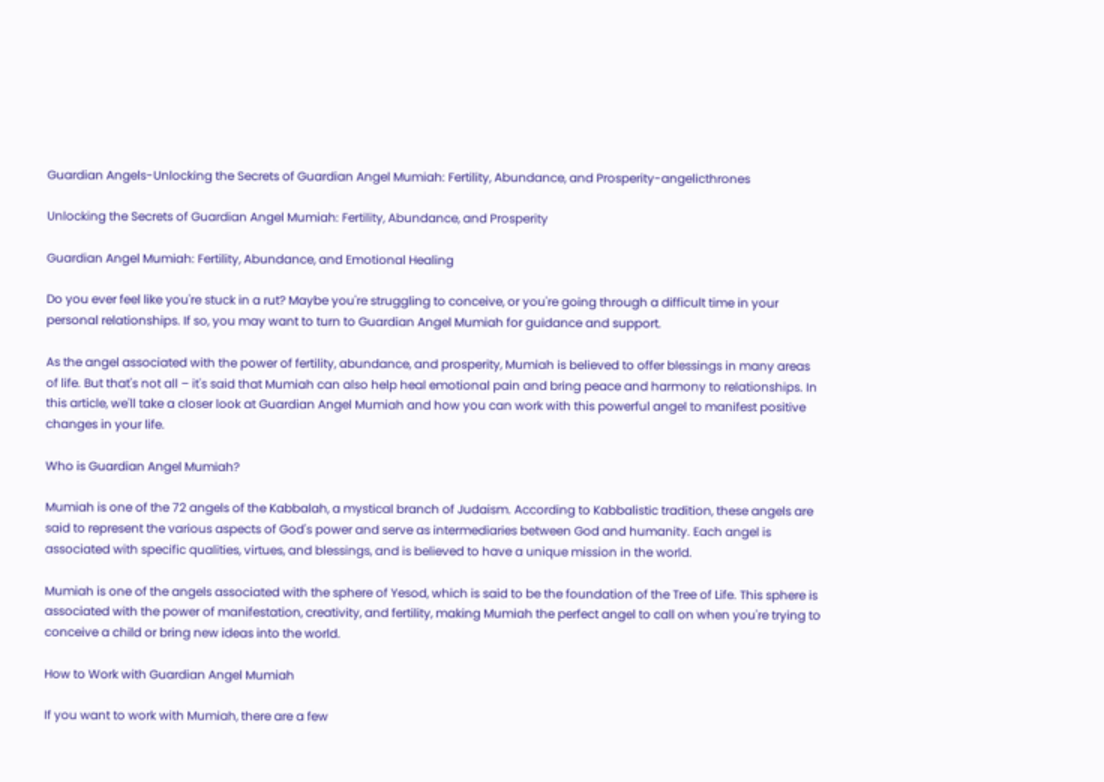Guardian Angels-Unlocking the Secrets of Guardian Angel Mumiah: Fertility, Abundance, and Prosperity-angelicthrones

Unlocking the Secrets of Guardian Angel Mumiah: Fertility, Abundance, and Prosperity

Guardian Angel Mumiah: Fertility, Abundance, and Emotional Healing

Do you ever feel like you're stuck in a rut? Maybe you're struggling to conceive, or you're going through a difficult time in your personal relationships. If so, you may want to turn to Guardian Angel Mumiah for guidance and support.

As the angel associated with the power of fertility, abundance, and prosperity, Mumiah is believed to offer blessings in many areas of life. But that's not all – it's said that Mumiah can also help heal emotional pain and bring peace and harmony to relationships. In this article, we'll take a closer look at Guardian Angel Mumiah and how you can work with this powerful angel to manifest positive changes in your life.

Who is Guardian Angel Mumiah?

Mumiah is one of the 72 angels of the Kabbalah, a mystical branch of Judaism. According to Kabbalistic tradition, these angels are said to represent the various aspects of God's power and serve as intermediaries between God and humanity. Each angel is associated with specific qualities, virtues, and blessings, and is believed to have a unique mission in the world.

Mumiah is one of the angels associated with the sphere of Yesod, which is said to be the foundation of the Tree of Life. This sphere is associated with the power of manifestation, creativity, and fertility, making Mumiah the perfect angel to call on when you're trying to conceive a child or bring new ideas into the world.

How to Work with Guardian Angel Mumiah

If you want to work with Mumiah, there are a few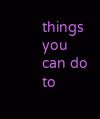things you can do to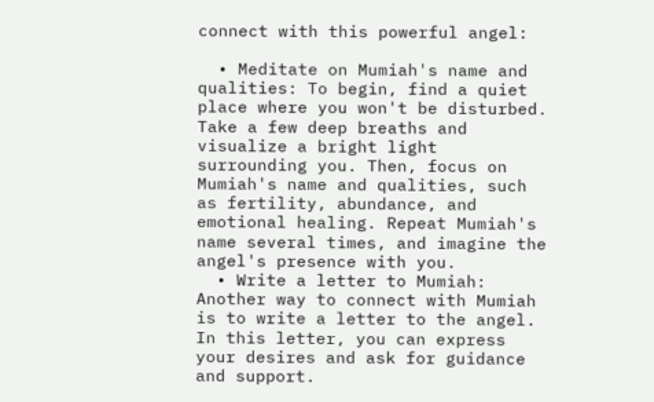connect with this powerful angel:

  • Meditate on Mumiah's name and qualities: To begin, find a quiet place where you won't be disturbed. Take a few deep breaths and visualize a bright light surrounding you. Then, focus on Mumiah's name and qualities, such as fertility, abundance, and emotional healing. Repeat Mumiah's name several times, and imagine the angel's presence with you.
  • Write a letter to Mumiah: Another way to connect with Mumiah is to write a letter to the angel. In this letter, you can express your desires and ask for guidance and support.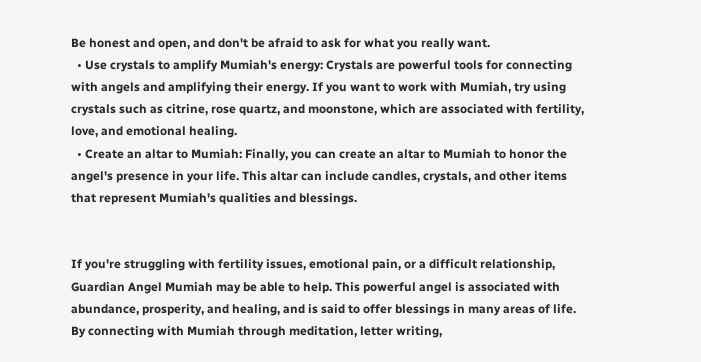Be honest and open, and don't be afraid to ask for what you really want.
  • Use crystals to amplify Mumiah's energy: Crystals are powerful tools for connecting with angels and amplifying their energy. If you want to work with Mumiah, try using crystals such as citrine, rose quartz, and moonstone, which are associated with fertility, love, and emotional healing.
  • Create an altar to Mumiah: Finally, you can create an altar to Mumiah to honor the angel's presence in your life. This altar can include candles, crystals, and other items that represent Mumiah's qualities and blessings.


If you're struggling with fertility issues, emotional pain, or a difficult relationship, Guardian Angel Mumiah may be able to help. This powerful angel is associated with abundance, prosperity, and healing, and is said to offer blessings in many areas of life. By connecting with Mumiah through meditation, letter writing,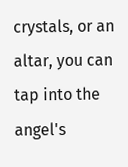crystals, or an altar, you can tap into the angel's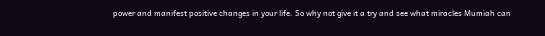power and manifest positive changes in your life. So why not give it a try and see what miracles Mumiah can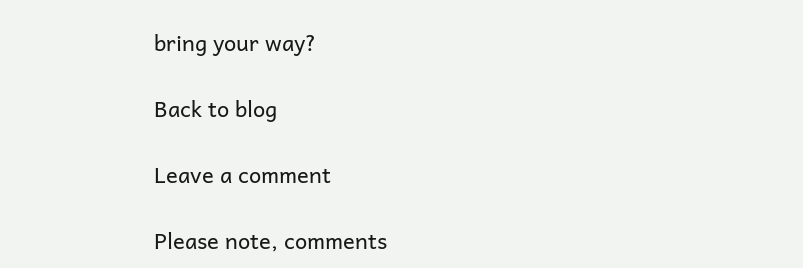bring your way?

Back to blog

Leave a comment

Please note, comments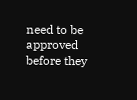need to be approved before they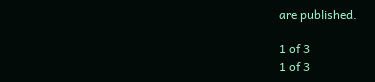are published.

1 of 3
1 of 3